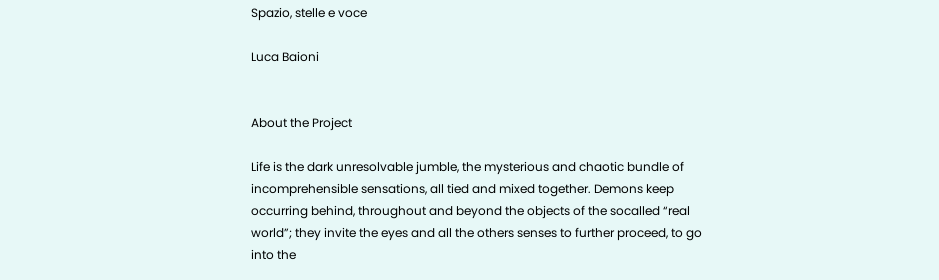Spazio, stelle e voce

Luca Baioni


About the Project

Life is the dark unresolvable jumble, the mysterious and chaotic bundle of incomprehensible sensations, all tied and mixed together. Demons keep occurring behind, throughout and beyond the objects of the socalled “real world”; they invite the eyes and all the others senses to further proceed, to go into the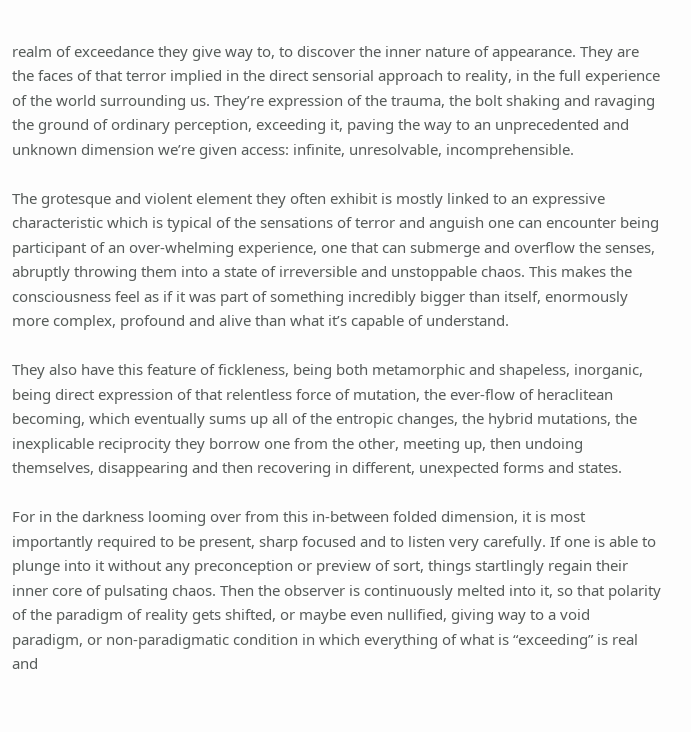realm of exceedance they give way to, to discover the inner nature of appearance. They are the faces of that terror implied in the direct sensorial approach to reality, in the full experience of the world surrounding us. They’re expression of the trauma, the bolt shaking and ravaging the ground of ordinary perception, exceeding it, paving the way to an unprecedented and unknown dimension we’re given access: infinite, unresolvable, incomprehensible.

The grotesque and violent element they often exhibit is mostly linked to an expressive characteristic which is typical of the sensations of terror and anguish one can encounter being participant of an over-whelming experience, one that can submerge and overflow the senses, abruptly throwing them into a state of irreversible and unstoppable chaos. This makes the consciousness feel as if it was part of something incredibly bigger than itself, enormously more complex, profound and alive than what it’s capable of understand.

They also have this feature of fickleness, being both metamorphic and shapeless, inorganic, being direct expression of that relentless force of mutation, the ever-flow of heraclitean becoming, which eventually sums up all of the entropic changes, the hybrid mutations, the inexplicable reciprocity they borrow one from the other, meeting up, then undoing themselves, disappearing and then recovering in different, unexpected forms and states.

For in the darkness looming over from this in-between folded dimension, it is most importantly required to be present, sharp focused and to listen very carefully. If one is able to plunge into it without any preconception or preview of sort, things startlingly regain their inner core of pulsating chaos. Then the observer is continuously melted into it, so that polarity of the paradigm of reality gets shifted, or maybe even nullified, giving way to a void paradigm, or non-paradigmatic condition in which everything of what is “exceeding” is real and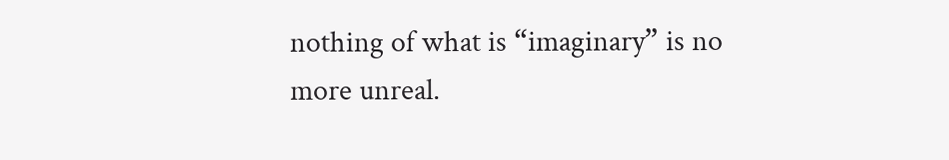nothing of what is “imaginary” is no more unreal.